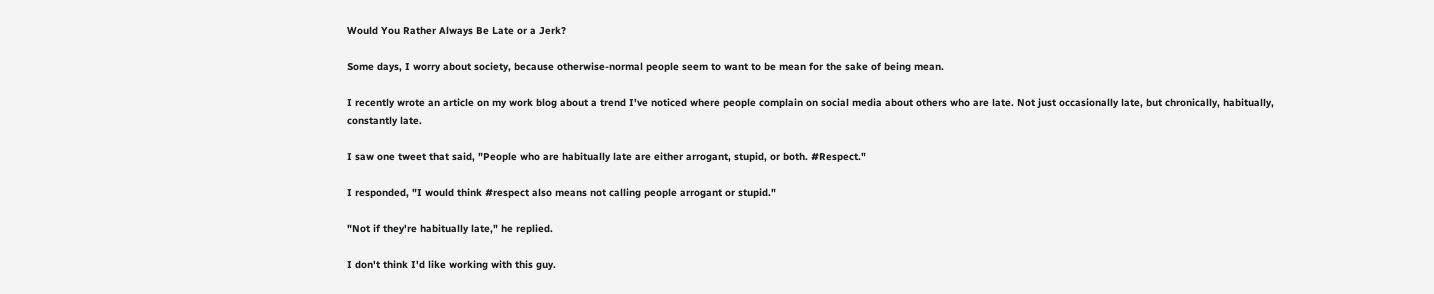Would You Rather Always Be Late or a Jerk?

Some days, I worry about society, because otherwise-normal people seem to want to be mean for the sake of being mean.

I recently wrote an article on my work blog about a trend I've noticed where people complain on social media about others who are late. Not just occasionally late, but chronically, habitually, constantly late.

I saw one tweet that said, "People who are habitually late are either arrogant, stupid, or both. #Respect."

I responded, "I would think #respect also means not calling people arrogant or stupid."

"Not if they're habitually late," he replied.

I don't think I'd like working with this guy.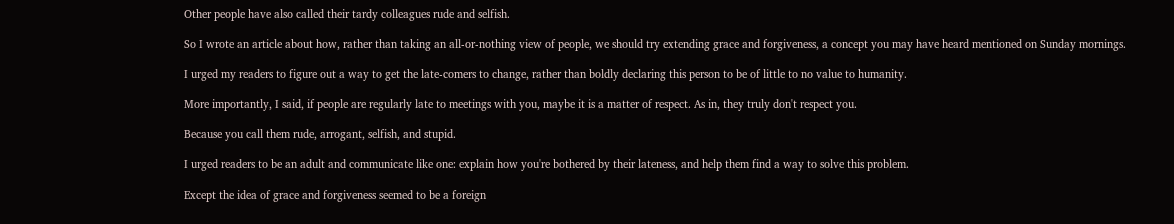Other people have also called their tardy colleagues rude and selfish.

So I wrote an article about how, rather than taking an all-or-nothing view of people, we should try extending grace and forgiveness, a concept you may have heard mentioned on Sunday mornings.

I urged my readers to figure out a way to get the late-comers to change, rather than boldly declaring this person to be of little to no value to humanity.

More importantly, I said, if people are regularly late to meetings with you, maybe it is a matter of respect. As in, they truly don't respect you.

Because you call them rude, arrogant, selfish, and stupid.

I urged readers to be an adult and communicate like one: explain how you're bothered by their lateness, and help them find a way to solve this problem.

Except the idea of grace and forgiveness seemed to be a foreign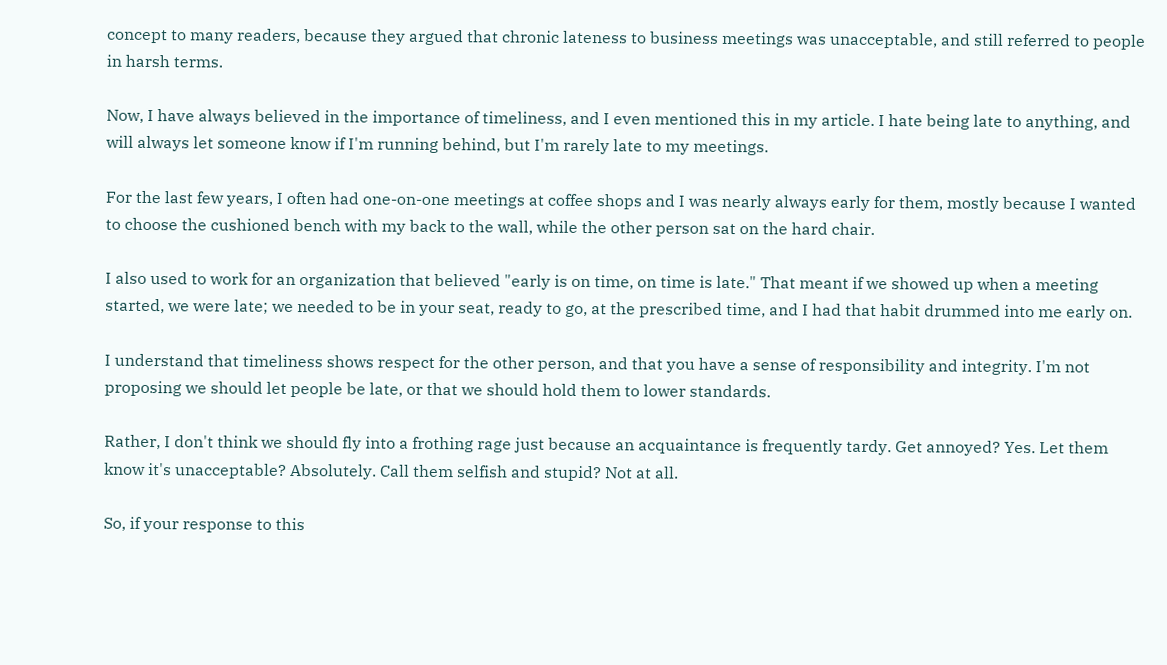concept to many readers, because they argued that chronic lateness to business meetings was unacceptable, and still referred to people in harsh terms.

Now, I have always believed in the importance of timeliness, and I even mentioned this in my article. I hate being late to anything, and will always let someone know if I'm running behind, but I'm rarely late to my meetings.

For the last few years, I often had one-on-one meetings at coffee shops and I was nearly always early for them, mostly because I wanted to choose the cushioned bench with my back to the wall, while the other person sat on the hard chair.

I also used to work for an organization that believed "early is on time, on time is late." That meant if we showed up when a meeting started, we were late; we needed to be in your seat, ready to go, at the prescribed time, and I had that habit drummed into me early on.

I understand that timeliness shows respect for the other person, and that you have a sense of responsibility and integrity. I'm not proposing we should let people be late, or that we should hold them to lower standards.

Rather, I don't think we should fly into a frothing rage just because an acquaintance is frequently tardy. Get annoyed? Yes. Let them know it's unacceptable? Absolutely. Call them selfish and stupid? Not at all.

So, if your response to this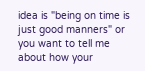idea is "being on time is just good manners" or you want to tell me about how your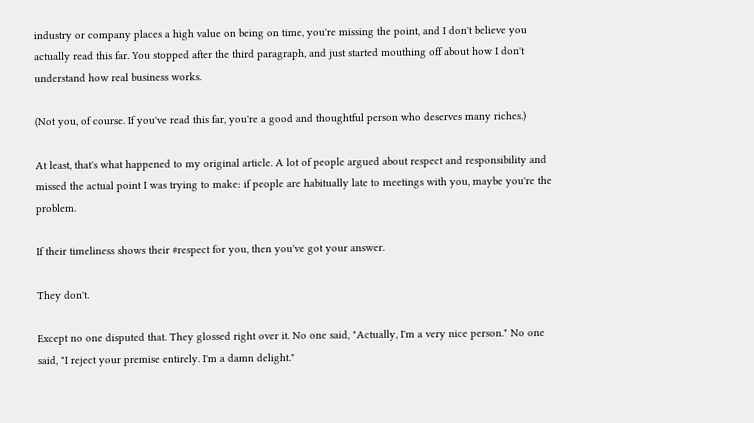industry or company places a high value on being on time, you're missing the point, and I don't believe you actually read this far. You stopped after the third paragraph, and just started mouthing off about how I don't understand how real business works.

(Not you, of course. If you've read this far, you're a good and thoughtful person who deserves many riches.)

At least, that's what happened to my original article. A lot of people argued about respect and responsibility and missed the actual point I was trying to make: if people are habitually late to meetings with you, maybe you're the problem.

If their timeliness shows their #respect for you, then you've got your answer.

They don't.

Except no one disputed that. They glossed right over it. No one said, "Actually, I'm a very nice person." No one said, "I reject your premise entirely. I'm a damn delight."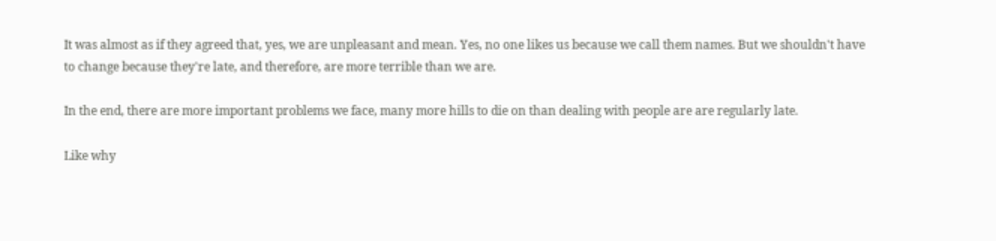It was almost as if they agreed that, yes, we are unpleasant and mean. Yes, no one likes us because we call them names. But we shouldn't have to change because they're late, and therefore, are more terrible than we are.

In the end, there are more important problems we face, many more hills to die on than dealing with people are are regularly late.

Like why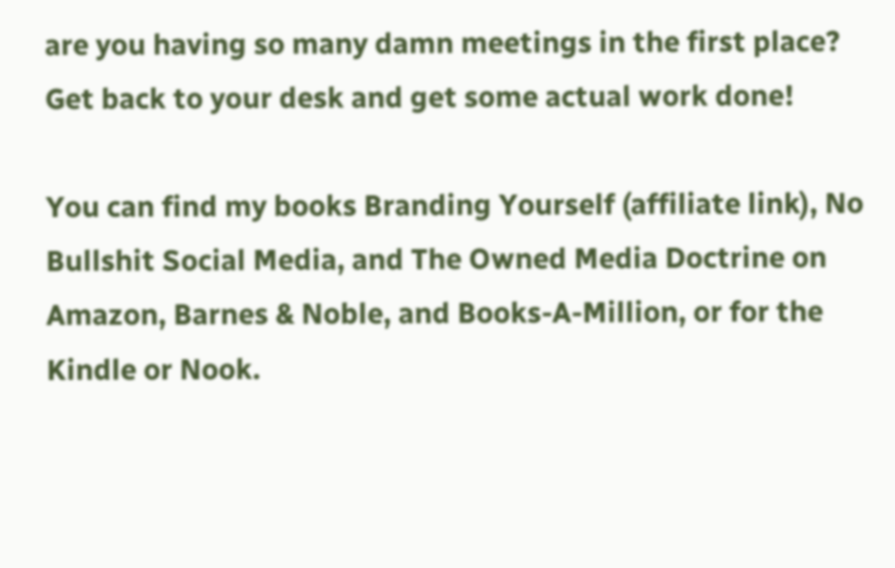are you having so many damn meetings in the first place? Get back to your desk and get some actual work done!

You can find my books Branding Yourself (affiliate link), No Bullshit Social Media, and The Owned Media Doctrine on Amazon, Barnes & Noble, and Books-A-Million, or for the Kindle or Nook.